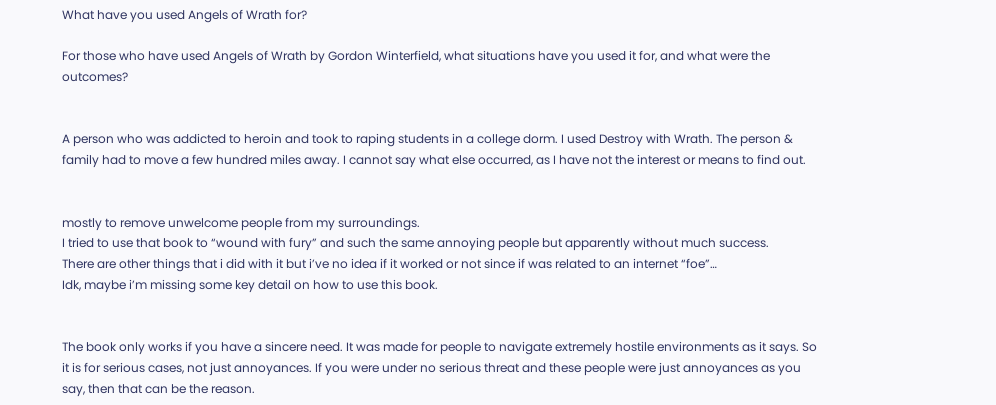What have you used Angels of Wrath for?

For those who have used Angels of Wrath by Gordon Winterfield, what situations have you used it for, and what were the outcomes?


A person who was addicted to heroin and took to raping students in a college dorm. I used Destroy with Wrath. The person & family had to move a few hundred miles away. I cannot say what else occurred, as I have not the interest or means to find out.


mostly to remove unwelcome people from my surroundings.
I tried to use that book to “wound with fury” and such the same annoying people but apparently without much success.
There are other things that i did with it but i’ve no idea if it worked or not since if was related to an internet “foe”…
Idk, maybe i’m missing some key detail on how to use this book.


The book only works if you have a sincere need. It was made for people to navigate extremely hostile environments as it says. So it is for serious cases, not just annoyances. If you were under no serious threat and these people were just annoyances as you say, then that can be the reason.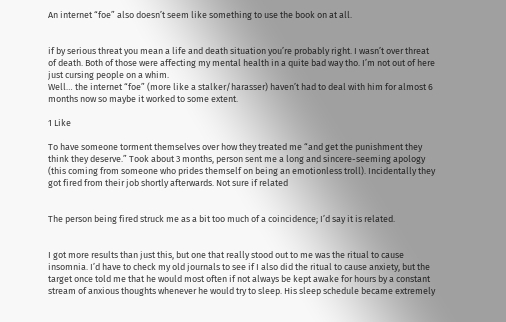An internet “foe” also doesn’t seem like something to use the book on at all.


if by serious threat you mean a life and death situation you’re probably right. I wasn’t over threat of death. Both of those were affecting my mental health in a quite bad way tho. I’m not out of here just cursing people on a whim.
Well… the internet “foe” (more like a stalker/harasser) haven’t had to deal with him for almost 6 months now so maybe it worked to some extent.

1 Like

To have someone torment themselves over how they treated me “and get the punishment they think they deserve.” Took about 3 months, person sent me a long and sincere-seeming apology (this coming from someone who prides themself on being an emotionless troll). Incidentally they got fired from their job shortly afterwards. Not sure if related


The person being fired struck me as a bit too much of a coincidence; I’d say it is related.


I got more results than just this, but one that really stood out to me was the ritual to cause insomnia. I’d have to check my old journals to see if I also did the ritual to cause anxiety, but the target once told me that he would most often if not always be kept awake for hours by a constant stream of anxious thoughts whenever he would try to sleep. His sleep schedule became extremely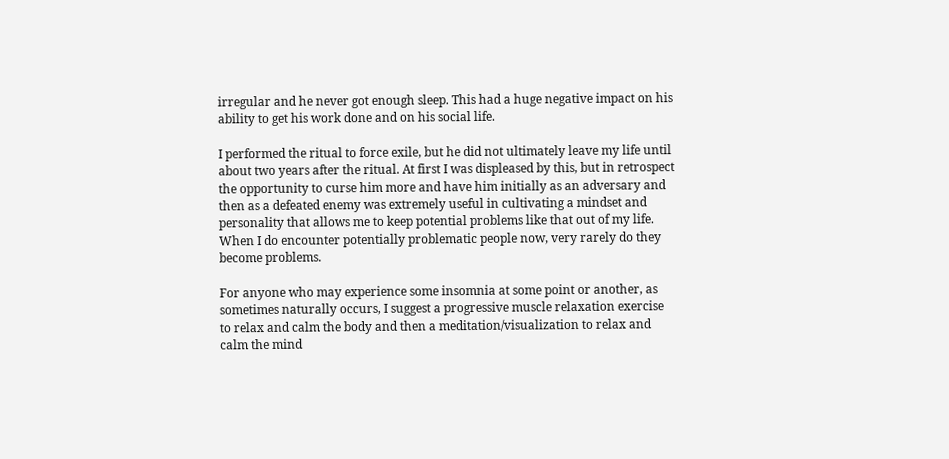irregular and he never got enough sleep. This had a huge negative impact on his ability to get his work done and on his social life.

I performed the ritual to force exile, but he did not ultimately leave my life until about two years after the ritual. At first I was displeased by this, but in retrospect the opportunity to curse him more and have him initially as an adversary and then as a defeated enemy was extremely useful in cultivating a mindset and personality that allows me to keep potential problems like that out of my life. When I do encounter potentially problematic people now, very rarely do they become problems.

For anyone who may experience some insomnia at some point or another, as sometimes naturally occurs, I suggest a progressive muscle relaxation exercise to relax and calm the body and then a meditation/visualization to relax and calm the mind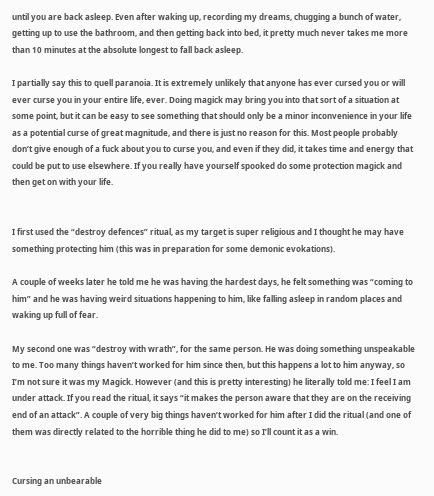until you are back asleep. Even after waking up, recording my dreams, chugging a bunch of water, getting up to use the bathroom, and then getting back into bed, it pretty much never takes me more than 10 minutes at the absolute longest to fall back asleep.

I partially say this to quell paranoia. It is extremely unlikely that anyone has ever cursed you or will ever curse you in your entire life, ever. Doing magick may bring you into that sort of a situation at some point, but it can be easy to see something that should only be a minor inconvenience in your life as a potential curse of great magnitude, and there is just no reason for this. Most people probably don’t give enough of a fuck about you to curse you, and even if they did, it takes time and energy that could be put to use elsewhere. If you really have yourself spooked do some protection magick and then get on with your life.


I first used the “destroy defences” ritual, as my target is super religious and I thought he may have something protecting him (this was in preparation for some demonic evokations).

A couple of weeks later he told me he was having the hardest days, he felt something was “coming to him” and he was having weird situations happening to him, like falling asleep in random places and waking up full of fear.

My second one was “destroy with wrath”, for the same person. He was doing something unspeakable to me. Too many things haven’t worked for him since then, but this happens a lot to him anyway, so I’m not sure it was my Magick. However (and this is pretty interesting) he literally told me: I feel I am under attack. If you read the ritual, it says “it makes the person aware that they are on the receiving end of an attack”. A couple of very big things haven’t worked for him after I did the ritual (and one of them was directly related to the horrible thing he did to me) so I’ll count it as a win.


Cursing an unbearable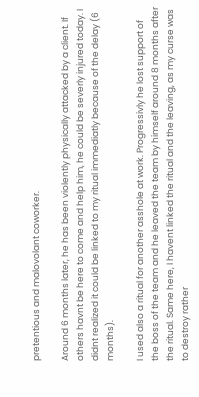pretentious and malovolant coworker.

Around 6 months later, he has been violently physically attacked by a client. If others havnt be here to come and help him, he could be severly injured today. I didnt realized it could be linked to my ritual immediatly because of the delay (6 months).

I used also a ritual for another asshole at work. Progressivly he lost support of the boss of the team and he leaved the team by himself around 8 months after the ritual. Same here, I havent linked the ritual and the leaving, as my curse was to destroy rather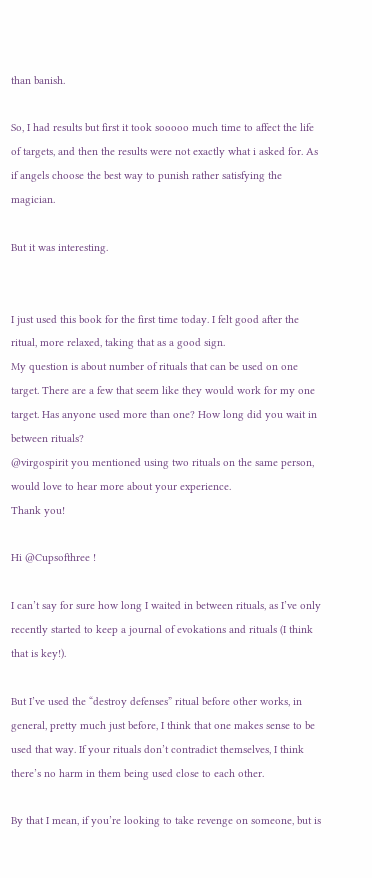than banish.

So, I had results but first it took sooooo much time to affect the life of targets, and then the results were not exactly what i asked for. As if angels choose the best way to punish rather satisfying the magician.

But it was interesting.


I just used this book for the first time today. I felt good after the ritual, more relaxed, taking that as a good sign.
My question is about number of rituals that can be used on one target. There are a few that seem like they would work for my one target. Has anyone used more than one? How long did you wait in between rituals?
@virgospirit you mentioned using two rituals on the same person, would love to hear more about your experience.
Thank you!

Hi @Cupsofthree !

I can’t say for sure how long I waited in between rituals, as I’ve only recently started to keep a journal of evokations and rituals (I think that is key!).

But I’ve used the “destroy defenses” ritual before other works, in general, pretty much just before, I think that one makes sense to be used that way. If your rituals don’t contradict themselves, I think there’s no harm in them being used close to each other.

By that I mean, if you’re looking to take revenge on someone, but is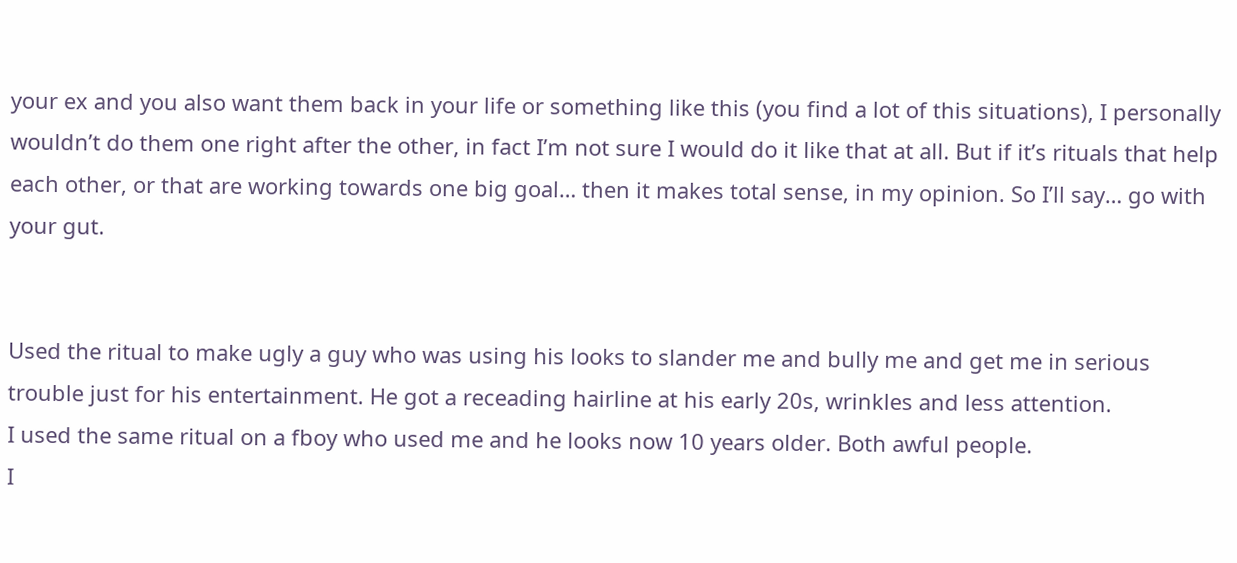your ex and you also want them back in your life or something like this (you find a lot of this situations), I personally wouldn’t do them one right after the other, in fact I’m not sure I would do it like that at all. But if it’s rituals that help each other, or that are working towards one big goal… then it makes total sense, in my opinion. So I’ll say… go with your gut.


Used the ritual to make ugly a guy who was using his looks to slander me and bully me and get me in serious trouble just for his entertainment. He got a receading hairline at his early 20s, wrinkles and less attention.
I used the same ritual on a fboy who used me and he looks now 10 years older. Both awful people.
I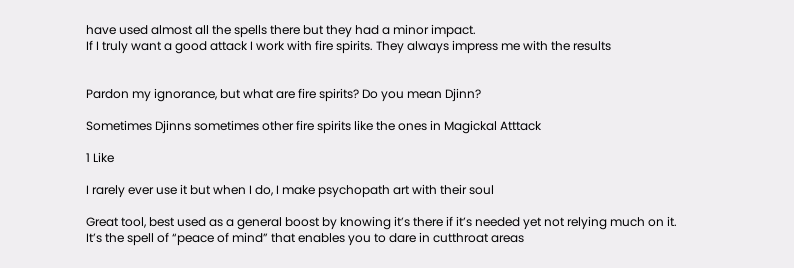have used almost all the spells there but they had a minor impact.
If I truly want a good attack I work with fire spirits. They always impress me with the results


Pardon my ignorance, but what are fire spirits? Do you mean Djinn?

Sometimes Djinns sometimes other fire spirits like the ones in Magickal Atttack

1 Like

I rarely ever use it but when I do, I make psychopath art with their soul

Great tool, best used as a general boost by knowing it’s there if it’s needed yet not relying much on it. It’s the spell of “peace of mind” that enables you to dare in cutthroat areas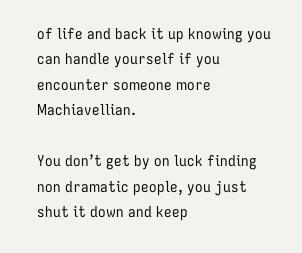of life and back it up knowing you can handle yourself if you encounter someone more Machiavellian.

You don’t get by on luck finding non dramatic people, you just shut it down and keep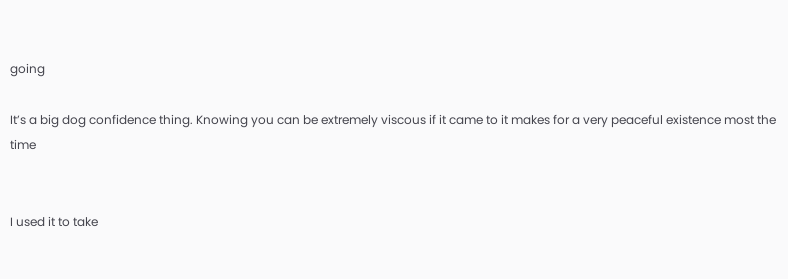going

It’s a big dog confidence thing. Knowing you can be extremely viscous if it came to it makes for a very peaceful existence most the time


I used it to take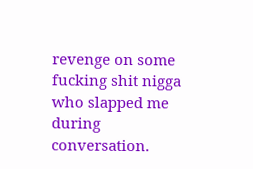revenge on some fucking shit nigga who slapped me during conversation.